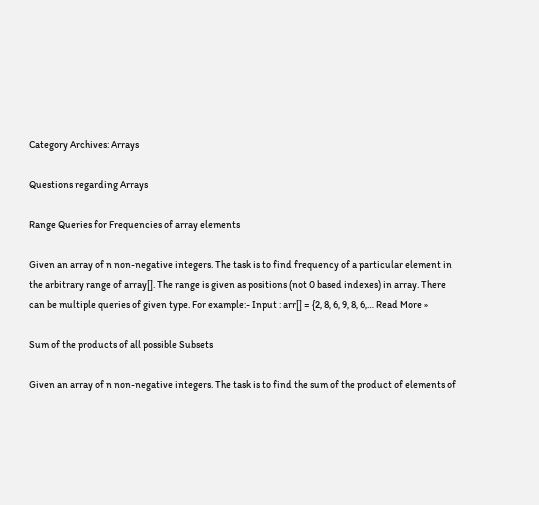Category Archives: Arrays

Questions regarding Arrays

Range Queries for Frequencies of array elements

Given an array of n non-negative integers. The task is to find frequency of a particular element in the arbitrary range of array[]. The range is given as positions (not 0 based indexes) in array. There can be multiple queries of given type. For example:- Input : arr[] = {2, 8, 6, 9, 8, 6,… Read More »

Sum of the products of all possible Subsets

Given an array of n non-negative integers. The task is to find the sum of the product of elements of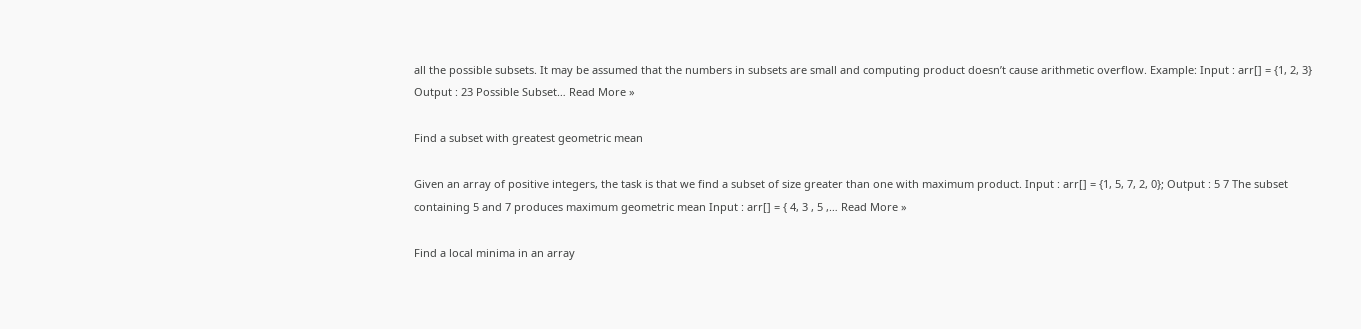all the possible subsets. It may be assumed that the numbers in subsets are small and computing product doesn’t cause arithmetic overflow. Example: Input : arr[] = {1, 2, 3} Output : 23 Possible Subset… Read More »

Find a subset with greatest geometric mean

Given an array of positive integers, the task is that we find a subset of size greater than one with maximum product. Input : arr[] = {1, 5, 7, 2, 0}; Output : 5 7 The subset containing 5 and 7 produces maximum geometric mean Input : arr[] = { 4, 3 , 5 ,… Read More »

Find a local minima in an array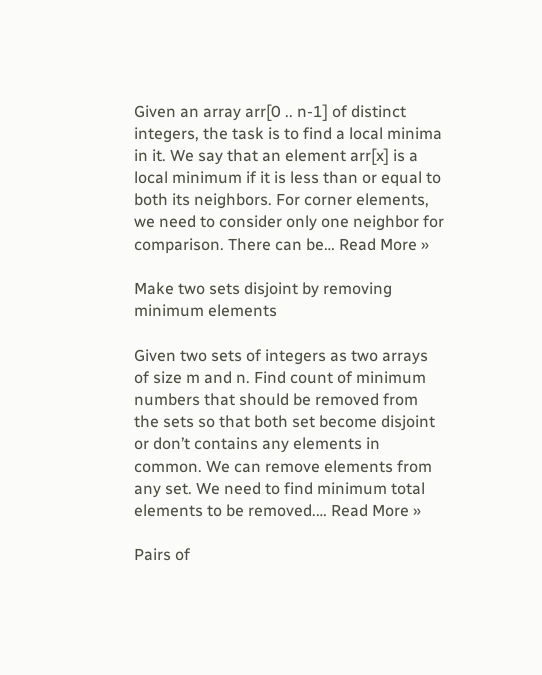Given an array arr[0 .. n-1] of distinct integers, the task is to find a local minima in it. We say that an element arr[x] is a local minimum if it is less than or equal to both its neighbors. For corner elements, we need to consider only one neighbor for comparison. There can be… Read More »

Make two sets disjoint by removing minimum elements

Given two sets of integers as two arrays of size m and n. Find count of minimum numbers that should be removed from the sets so that both set become disjoint or don’t contains any elements in common. We can remove elements from any set. We need to find minimum total elements to be removed.… Read More »

Pairs of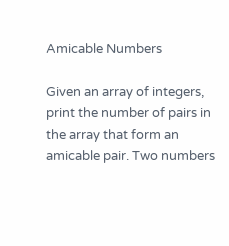Amicable Numbers

Given an array of integers, print the number of pairs in the array that form an amicable pair. Two numbers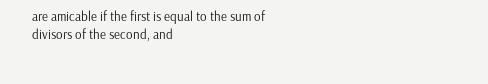are amicable if the first is equal to the sum of divisors of the second, and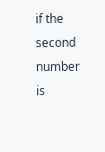if the second number is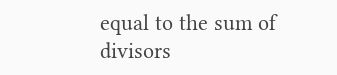equal to the sum of divisors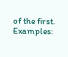of the first. Examples: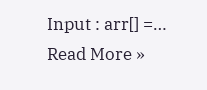Input : arr[] =… Read More »